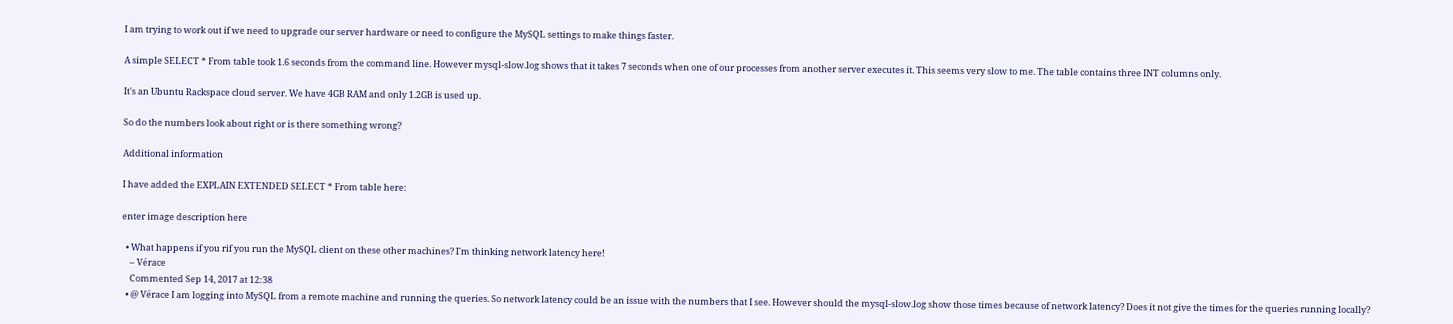I am trying to work out if we need to upgrade our server hardware or need to configure the MySQL settings to make things faster.

A simple SELECT * From table took 1.6 seconds from the command line. However mysql-slow.log shows that it takes 7 seconds when one of our processes from another server executes it. This seems very slow to me. The table contains three INT columns only.

It's an Ubuntu Rackspace cloud server. We have 4GB RAM and only 1.2GB is used up.

So do the numbers look about right or is there something wrong?

Additional information

I have added the EXPLAIN EXTENDED SELECT * From table here:

enter image description here

  • What happens if you rif you run the MySQL client on these other machines? I'm thinking network latency here!
    – Vérace
    Commented Sep 14, 2017 at 12:38
  • @ Vérace I am logging into MySQL from a remote machine and running the queries. So network latency could be an issue with the numbers that I see. However should the mysql-slow.log show those times because of network latency? Does it not give the times for the queries running locally?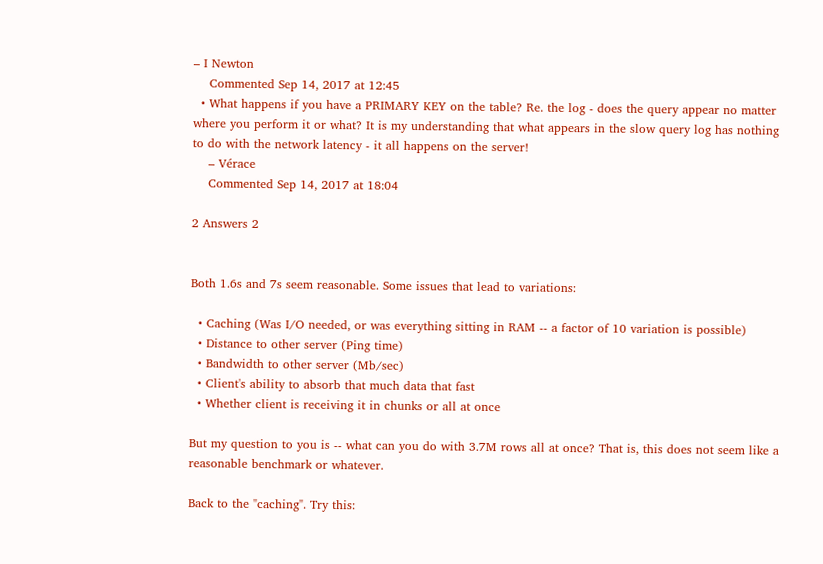– I Newton
    Commented Sep 14, 2017 at 12:45
  • What happens if you have a PRIMARY KEY on the table? Re. the log - does the query appear no matter where you perform it or what? It is my understanding that what appears in the slow query log has nothing to do with the network latency - it all happens on the server!
    – Vérace
    Commented Sep 14, 2017 at 18:04

2 Answers 2


Both 1.6s and 7s seem reasonable. Some issues that lead to variations:

  • Caching (Was I/O needed, or was everything sitting in RAM -- a factor of 10 variation is possible)
  • Distance to other server (Ping time)
  • Bandwidth to other server (Mb/sec)
  • Client's ability to absorb that much data that fast
  • Whether client is receiving it in chunks or all at once

But my question to you is -- what can you do with 3.7M rows all at once? That is, this does not seem like a reasonable benchmark or whatever.

Back to the "caching". Try this: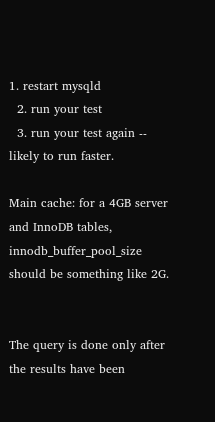1. restart mysqld
  2. run your test
  3. run your test again -- likely to run faster.

Main cache: for a 4GB server and InnoDB tables, innodb_buffer_pool_size should be something like 2G.


The query is done only after the results have been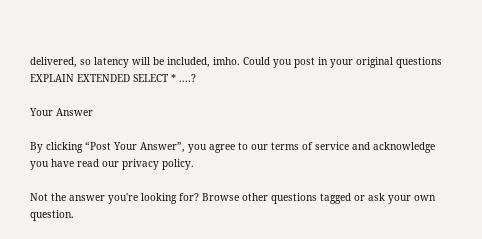delivered, so latency will be included, imho. Could you post in your original questions EXPLAIN EXTENDED SELECT * ....?

Your Answer

By clicking “Post Your Answer”, you agree to our terms of service and acknowledge you have read our privacy policy.

Not the answer you're looking for? Browse other questions tagged or ask your own question.